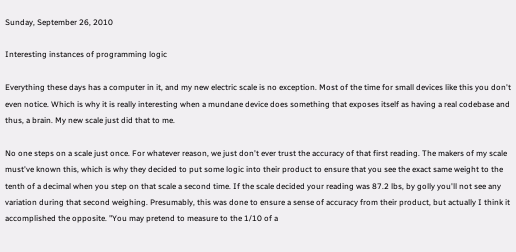Sunday, September 26, 2010

Interesting instances of programming logic

Everything these days has a computer in it, and my new electric scale is no exception. Most of the time for small devices like this you don't even notice. Which is why it is really interesting when a mundane device does something that exposes itself as having a real codebase and thus, a brain. My new scale just did that to me.

No one steps on a scale just once. For whatever reason, we just don't ever trust the accuracy of that first reading. The makers of my scale must've known this, which is why they decided to put some logic into their product to ensure that you see the exact same weight to the tenth of a decimal when you step on that scale a second time. If the scale decided your reading was 87.2 lbs, by golly you'll not see any variation during that second weighing. Presumably, this was done to ensure a sense of accuracy from their product, but actually I think it accomplished the opposite. "You may pretend to measure to the 1/10 of a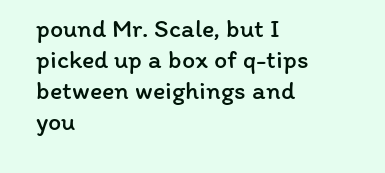pound Mr. Scale, but I picked up a box of q-tips between weighings and you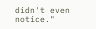didn't even notice."